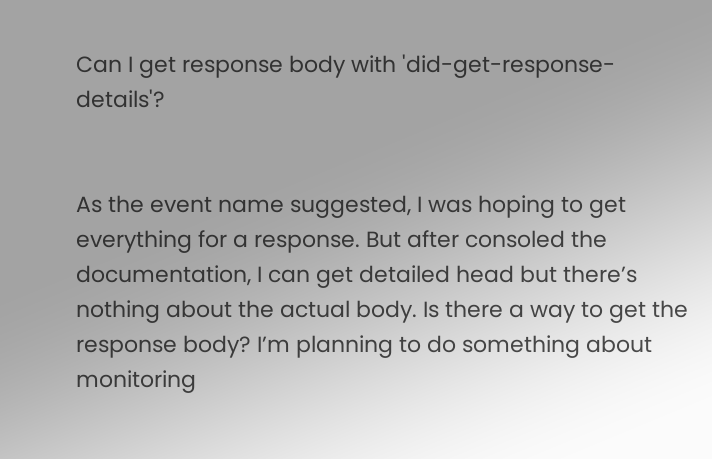Can I get response body with 'did-get-response-details'?


As the event name suggested, I was hoping to get everything for a response. But after consoled the documentation, I can get detailed head but there’s nothing about the actual body. Is there a way to get the response body? I’m planning to do something about monitoring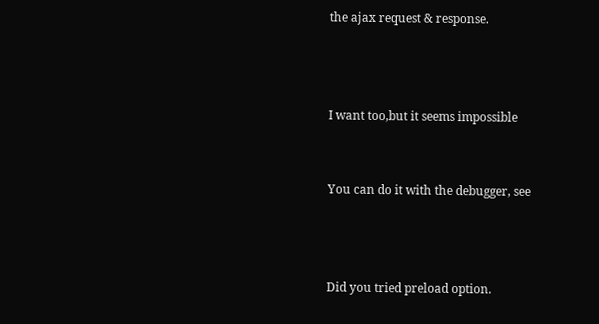the ajax request & response.



I want too,but it seems impossible


You can do it with the debugger, see



Did you tried preload option.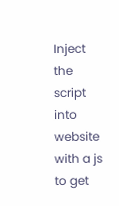Inject the script into website with a js to get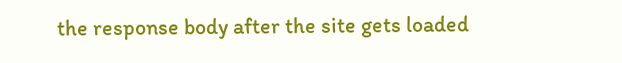the response body after the site gets loaded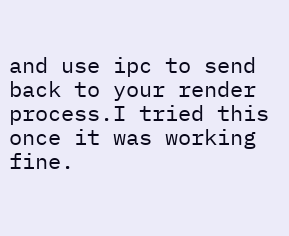and use ipc to send back to your render process.I tried this once it was working fine.